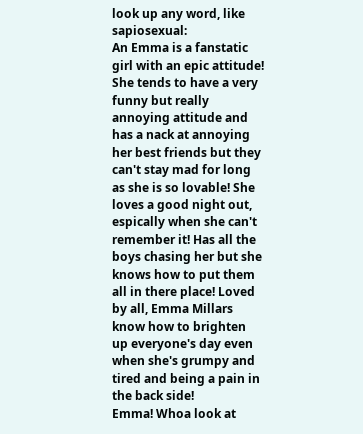look up any word, like sapiosexual:
An Emma is a fanstatic girl with an epic attitude! She tends to have a very funny but really annoying attitude and has a nack at annoying her best friends but they can't stay mad for long as she is so lovable! She loves a good night out, espically when she can't remember it! Has all the boys chasing her but she knows how to put them all in there place! Loved by all, Emma Millars know how to brighten up everyone's day even when she's grumpy and tired and being a pain in the back side!
Emma! Whoa look at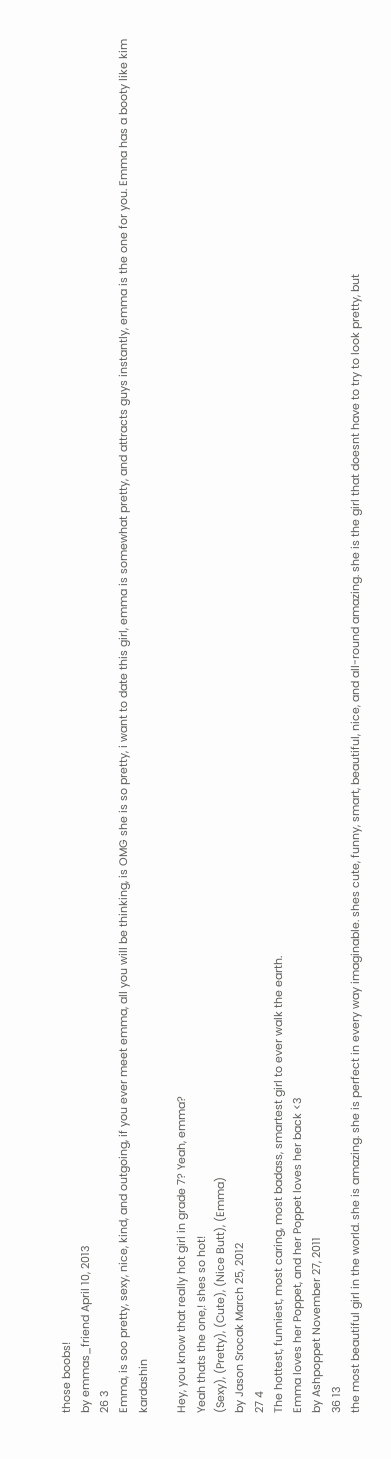those boobs!
by emmas_friend April 10, 2013
26 3
Emma, is soo pretty, sexy, nice, kind, and outgoing, if you ever meet emma, all you will be thinking, is OMG she is so pretty, i want to date this girl, emma is somewhat pretty, and attracts guys instantly, emma is the one for you. Emma has a booty like kim kardashin

Hey, you know that really hot girl in grade 7? Yeah, emma?
Yeah thats the one,! shes so hot!
(Sexy), (Pretty), (Cute), (Nice Butt), (Emma)
by Jason Srocak March 25, 2012
27 4
The hottest, funniest, most caring, most badass, smartest girl to ever walk the earth.
Emma loves her Poppet, and her Poppet loves her back <3
by Ashpoppet November 27, 2011
36 13
the most beautiful girl in the world. she is amazing. she is perfect in every way imaginable. shes cute, funny, smart, beautiful, nice, and all-round amazing. she is the girl that doesnt have to try to look pretty, but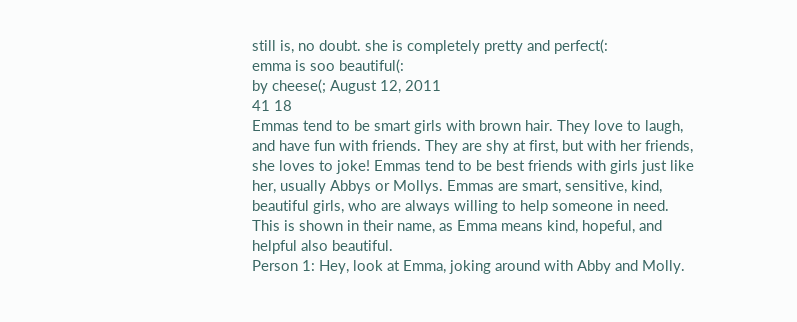still is, no doubt. she is completely pretty and perfect(:
emma is soo beautiful(:
by cheese(; August 12, 2011
41 18
Emmas tend to be smart girls with brown hair. They love to laugh, and have fun with friends. They are shy at first, but with her friends, she loves to joke! Emmas tend to be best friends with girls just like her, usually Abbys or Mollys. Emmas are smart, sensitive, kind, beautiful girls, who are always willing to help someone in need. This is shown in their name, as Emma means kind, hopeful, and helpful also beautiful.
Person 1: Hey, look at Emma, joking around with Abby and Molly.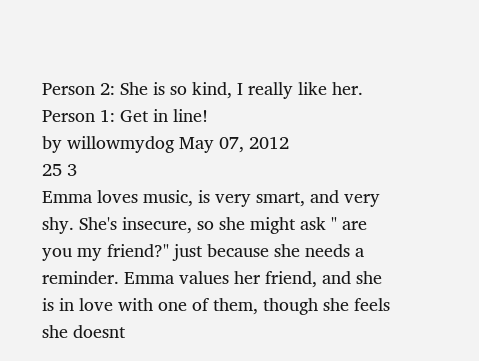Person 2: She is so kind, I really like her.
Person 1: Get in line!
by willowmydog May 07, 2012
25 3
Emma loves music, is very smart, and very shy. She's insecure, so she might ask " are you my friend?" just because she needs a reminder. Emma values her friend, and she is in love with one of them, though she feels she doesnt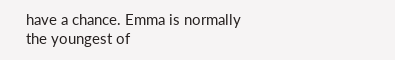have a chance. Emma is normally the youngest of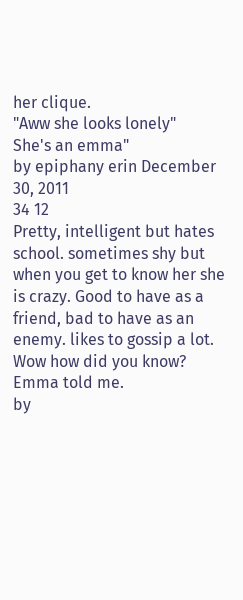her clique.
"Aww she looks lonely"
She's an emma"
by epiphany erin December 30, 2011
34 12
Pretty, intelligent but hates school. sometimes shy but when you get to know her she is crazy. Good to have as a friend, bad to have as an enemy. likes to gossip a lot.
Wow how did you know?
Emma told me.
by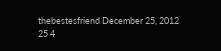thebestesfriend December 25, 2012
25 4